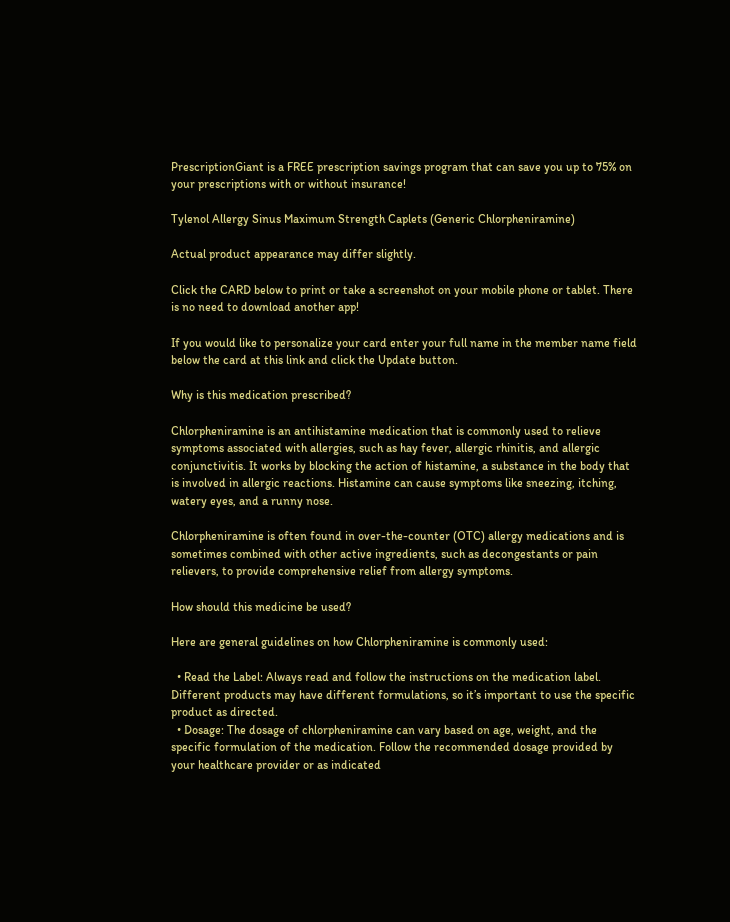PrescriptionGiant is a FREE prescription savings program that can save you up to 75% on your prescriptions with or without insurance!

Tylenol Allergy Sinus Maximum Strength Caplets (Generic Chlorpheniramine)

Actual product appearance may differ slightly.

Click the CARD below to print or take a screenshot on your mobile phone or tablet. There is no need to download another app!

If you would like to personalize your card enter your full name in the member name field below the card at this link and click the Update button.

Why is this medication prescribed?

Chlorpheniramine is an antihistamine medication that is commonly used to relieve symptoms associated with allergies, such as hay fever, allergic rhinitis, and allergic conjunctivitis. It works by blocking the action of histamine, a substance in the body that is involved in allergic reactions. Histamine can cause symptoms like sneezing, itching, watery eyes, and a runny nose.

Chlorpheniramine is often found in over-the-counter (OTC) allergy medications and is sometimes combined with other active ingredients, such as decongestants or pain relievers, to provide comprehensive relief from allergy symptoms.

How should this medicine be used?

Here are general guidelines on how Chlorpheniramine is commonly used:

  • Read the Label: Always read and follow the instructions on the medication label. Different products may have different formulations, so it’s important to use the specific product as directed.
  • Dosage: The dosage of chlorpheniramine can vary based on age, weight, and the specific formulation of the medication. Follow the recommended dosage provided by your healthcare provider or as indicated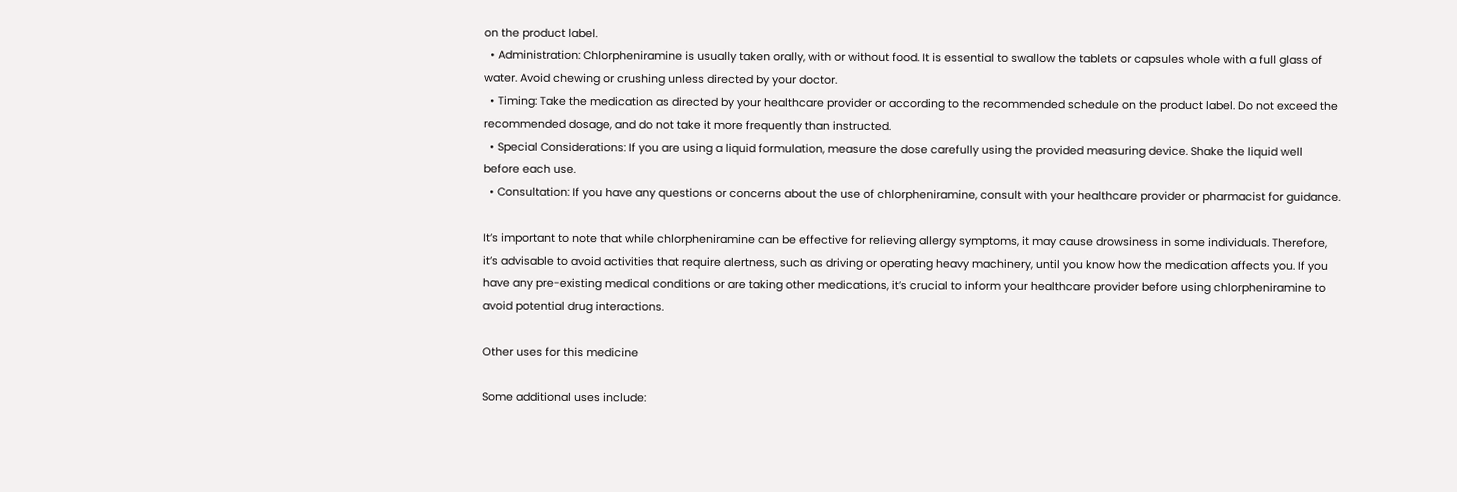on the product label.
  • Administration: Chlorpheniramine is usually taken orally, with or without food. It is essential to swallow the tablets or capsules whole with a full glass of water. Avoid chewing or crushing unless directed by your doctor.
  • Timing: Take the medication as directed by your healthcare provider or according to the recommended schedule on the product label. Do not exceed the recommended dosage, and do not take it more frequently than instructed.
  • Special Considerations: If you are using a liquid formulation, measure the dose carefully using the provided measuring device. Shake the liquid well before each use.
  • Consultation: If you have any questions or concerns about the use of chlorpheniramine, consult with your healthcare provider or pharmacist for guidance.

It’s important to note that while chlorpheniramine can be effective for relieving allergy symptoms, it may cause drowsiness in some individuals. Therefore, it’s advisable to avoid activities that require alertness, such as driving or operating heavy machinery, until you know how the medication affects you. If you have any pre-existing medical conditions or are taking other medications, it’s crucial to inform your healthcare provider before using chlorpheniramine to avoid potential drug interactions.

Other uses for this medicine

Some additional uses include: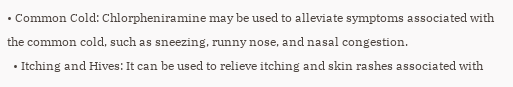• Common Cold: Chlorpheniramine may be used to alleviate symptoms associated with the common cold, such as sneezing, runny nose, and nasal congestion.
  • Itching and Hives: It can be used to relieve itching and skin rashes associated with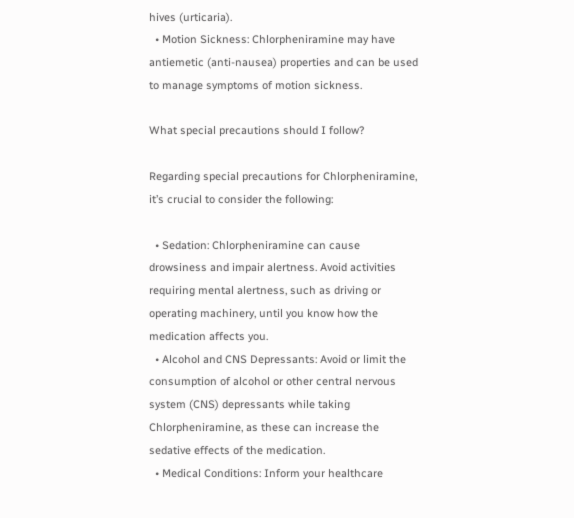hives (urticaria).
  • Motion Sickness: Chlorpheniramine may have antiemetic (anti-nausea) properties and can be used to manage symptoms of motion sickness.

What special precautions should I follow?

Regarding special precautions for Chlorpheniramine, it’s crucial to consider the following:

  • Sedation: Chlorpheniramine can cause drowsiness and impair alertness. Avoid activities requiring mental alertness, such as driving or operating machinery, until you know how the medication affects you.
  • Alcohol and CNS Depressants: Avoid or limit the consumption of alcohol or other central nervous system (CNS) depressants while taking Chlorpheniramine, as these can increase the sedative effects of the medication.
  • Medical Conditions: Inform your healthcare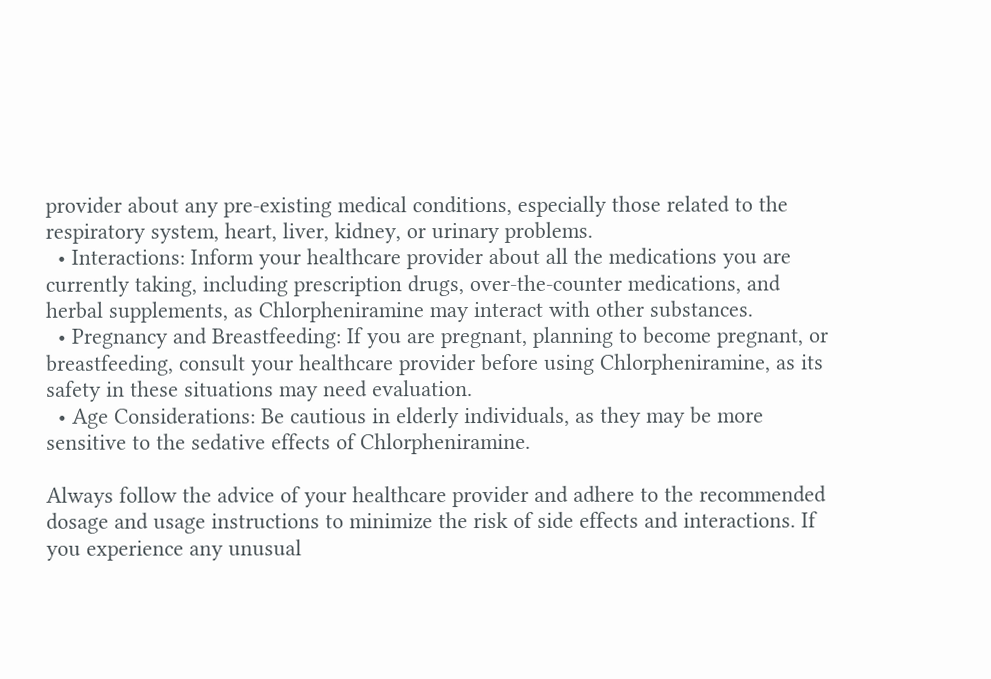provider about any pre-existing medical conditions, especially those related to the respiratory system, heart, liver, kidney, or urinary problems.
  • Interactions: Inform your healthcare provider about all the medications you are currently taking, including prescription drugs, over-the-counter medications, and herbal supplements, as Chlorpheniramine may interact with other substances.
  • Pregnancy and Breastfeeding: If you are pregnant, planning to become pregnant, or breastfeeding, consult your healthcare provider before using Chlorpheniramine, as its safety in these situations may need evaluation.
  • Age Considerations: Be cautious in elderly individuals, as they may be more sensitive to the sedative effects of Chlorpheniramine.

Always follow the advice of your healthcare provider and adhere to the recommended dosage and usage instructions to minimize the risk of side effects and interactions. If you experience any unusual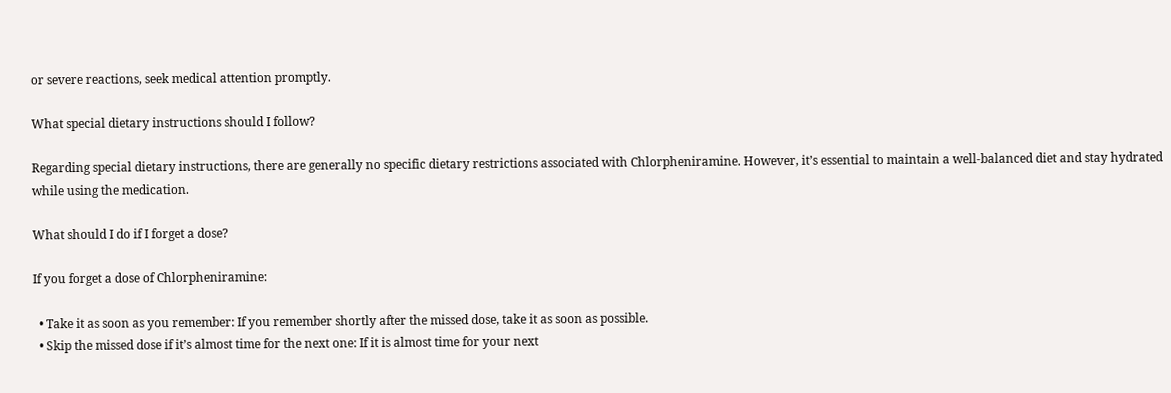or severe reactions, seek medical attention promptly.

What special dietary instructions should I follow?

Regarding special dietary instructions, there are generally no specific dietary restrictions associated with Chlorpheniramine. However, it’s essential to maintain a well-balanced diet and stay hydrated while using the medication.

What should I do if I forget a dose?

If you forget a dose of Chlorpheniramine:

  • Take it as soon as you remember: If you remember shortly after the missed dose, take it as soon as possible.
  • Skip the missed dose if it’s almost time for the next one: If it is almost time for your next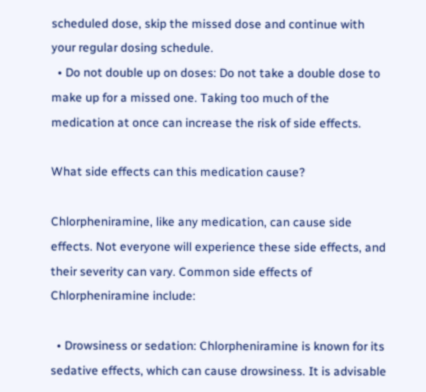scheduled dose, skip the missed dose and continue with your regular dosing schedule.
  • Do not double up on doses: Do not take a double dose to make up for a missed one. Taking too much of the medication at once can increase the risk of side effects.

What side effects can this medication cause?

Chlorpheniramine, like any medication, can cause side effects. Not everyone will experience these side effects, and their severity can vary. Common side effects of Chlorpheniramine include:

  • Drowsiness or sedation: Chlorpheniramine is known for its sedative effects, which can cause drowsiness. It is advisable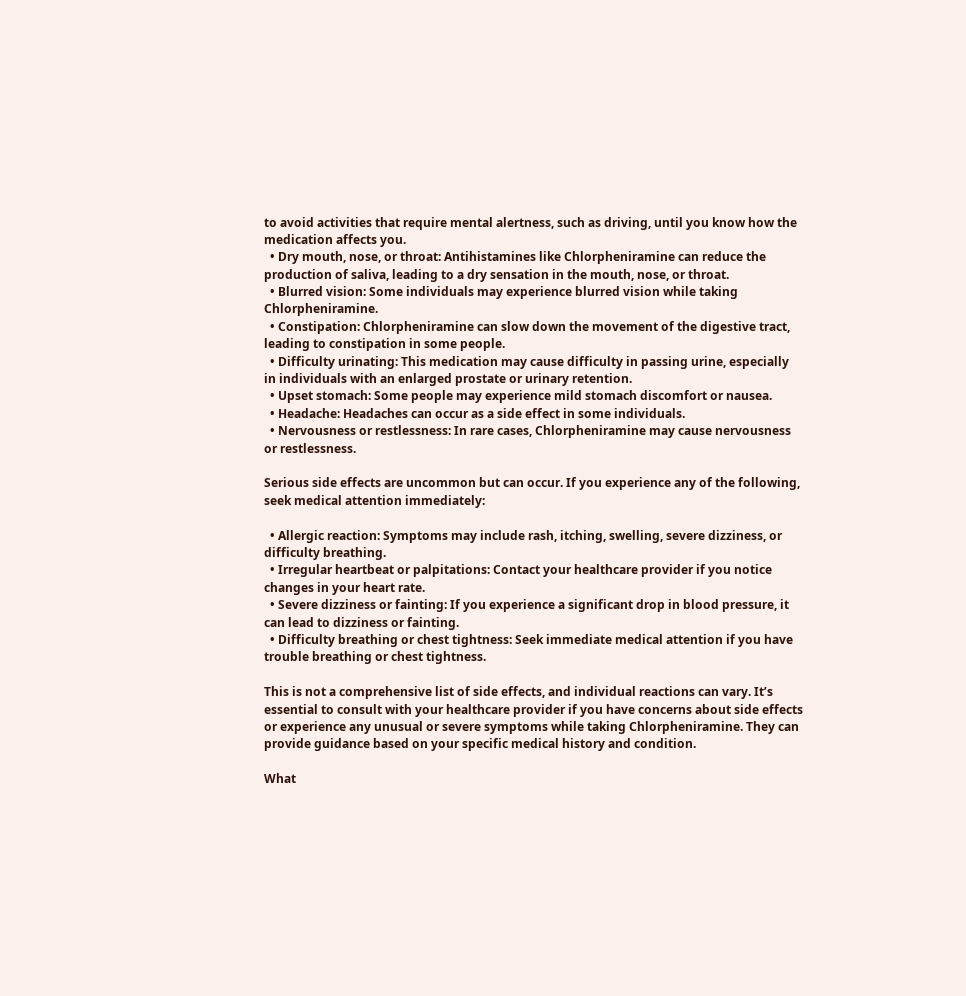to avoid activities that require mental alertness, such as driving, until you know how the medication affects you.
  • Dry mouth, nose, or throat: Antihistamines like Chlorpheniramine can reduce the production of saliva, leading to a dry sensation in the mouth, nose, or throat.
  • Blurred vision: Some individuals may experience blurred vision while taking Chlorpheniramine.
  • Constipation: Chlorpheniramine can slow down the movement of the digestive tract, leading to constipation in some people.
  • Difficulty urinating: This medication may cause difficulty in passing urine, especially in individuals with an enlarged prostate or urinary retention.
  • Upset stomach: Some people may experience mild stomach discomfort or nausea.
  • Headache: Headaches can occur as a side effect in some individuals.
  • Nervousness or restlessness: In rare cases, Chlorpheniramine may cause nervousness or restlessness.

Serious side effects are uncommon but can occur. If you experience any of the following, seek medical attention immediately:

  • Allergic reaction: Symptoms may include rash, itching, swelling, severe dizziness, or difficulty breathing.
  • Irregular heartbeat or palpitations: Contact your healthcare provider if you notice changes in your heart rate.
  • Severe dizziness or fainting: If you experience a significant drop in blood pressure, it can lead to dizziness or fainting.
  • Difficulty breathing or chest tightness: Seek immediate medical attention if you have trouble breathing or chest tightness.

This is not a comprehensive list of side effects, and individual reactions can vary. It’s essential to consult with your healthcare provider if you have concerns about side effects or experience any unusual or severe symptoms while taking Chlorpheniramine. They can provide guidance based on your specific medical history and condition.

What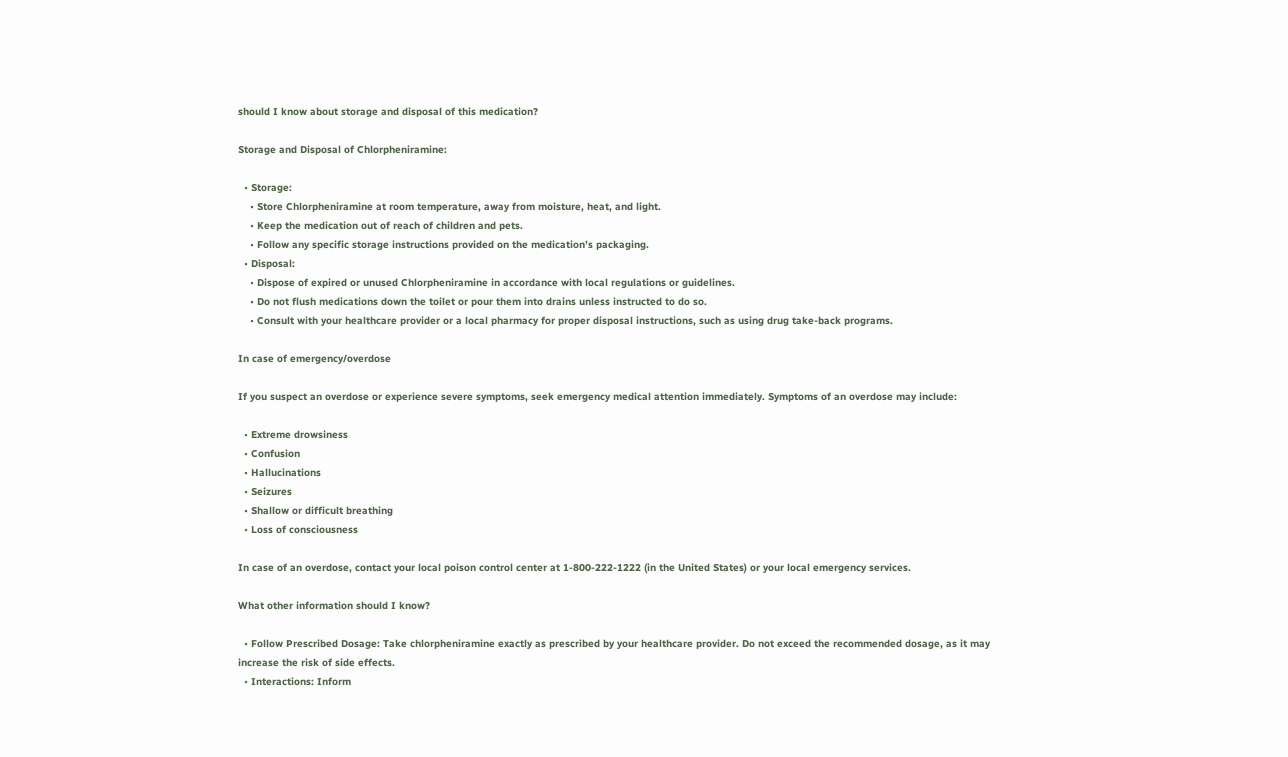should I know about storage and disposal of this medication?

Storage and Disposal of Chlorpheniramine:

  • Storage:
    • Store Chlorpheniramine at room temperature, away from moisture, heat, and light.
    • Keep the medication out of reach of children and pets.
    • Follow any specific storage instructions provided on the medication’s packaging.
  • Disposal:
    • Dispose of expired or unused Chlorpheniramine in accordance with local regulations or guidelines.
    • Do not flush medications down the toilet or pour them into drains unless instructed to do so.
    • Consult with your healthcare provider or a local pharmacy for proper disposal instructions, such as using drug take-back programs.

In case of emergency/overdose

If you suspect an overdose or experience severe symptoms, seek emergency medical attention immediately. Symptoms of an overdose may include:

  • Extreme drowsiness
  • Confusion
  • Hallucinations
  • Seizures
  • Shallow or difficult breathing
  • Loss of consciousness

In case of an overdose, contact your local poison control center at 1-800-222-1222 (in the United States) or your local emergency services.

What other information should I know?

  • Follow Prescribed Dosage: Take chlorpheniramine exactly as prescribed by your healthcare provider. Do not exceed the recommended dosage, as it may increase the risk of side effects.
  • Interactions: Inform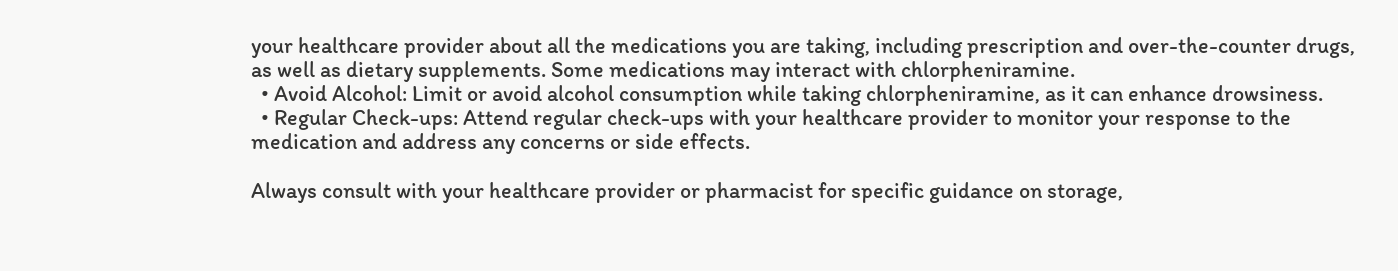your healthcare provider about all the medications you are taking, including prescription and over-the-counter drugs, as well as dietary supplements. Some medications may interact with chlorpheniramine.
  • Avoid Alcohol: Limit or avoid alcohol consumption while taking chlorpheniramine, as it can enhance drowsiness.
  • Regular Check-ups: Attend regular check-ups with your healthcare provider to monitor your response to the medication and address any concerns or side effects.

Always consult with your healthcare provider or pharmacist for specific guidance on storage,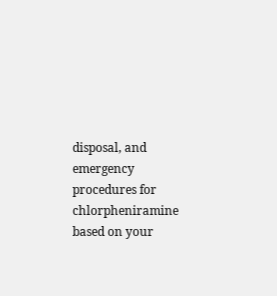disposal, and emergency procedures for chlorpheniramine based on your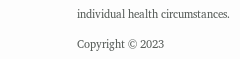individual health circumstances.

Copyright © 2023